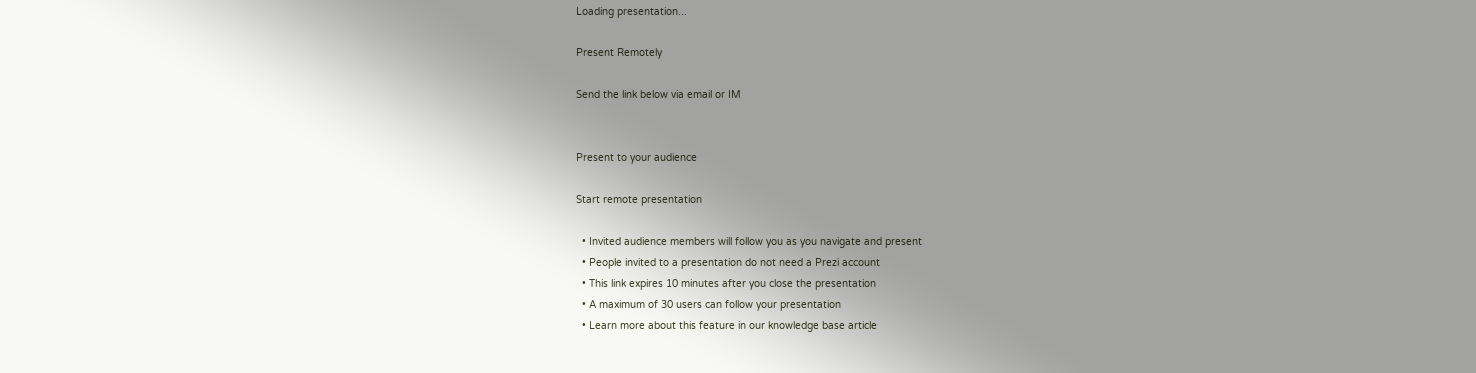Loading presentation...

Present Remotely

Send the link below via email or IM


Present to your audience

Start remote presentation

  • Invited audience members will follow you as you navigate and present
  • People invited to a presentation do not need a Prezi account
  • This link expires 10 minutes after you close the presentation
  • A maximum of 30 users can follow your presentation
  • Learn more about this feature in our knowledge base article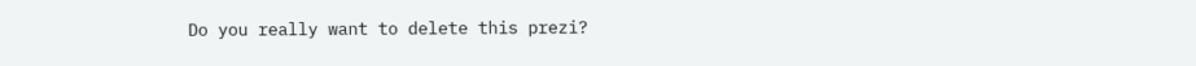Do you really want to delete this prezi?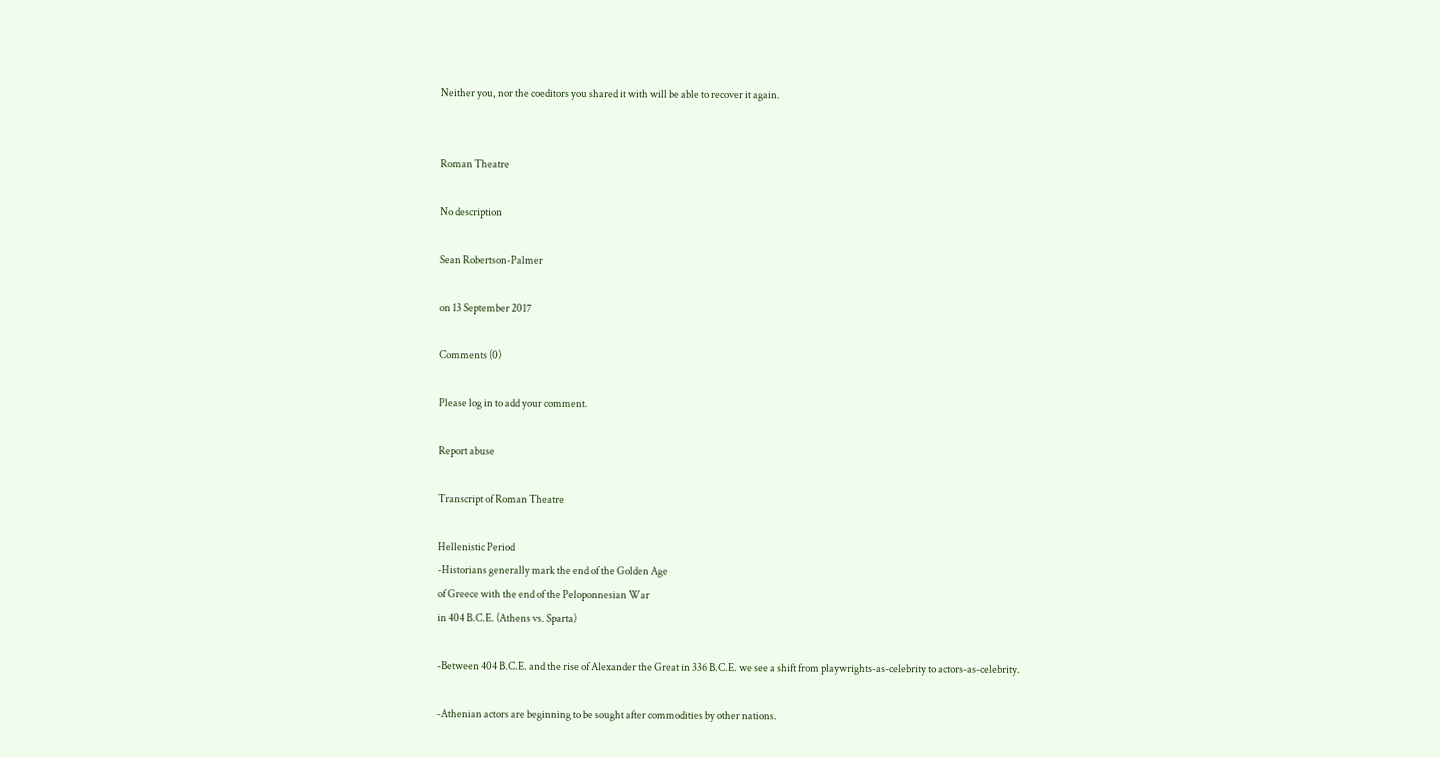Neither you, nor the coeditors you shared it with will be able to recover it again.


Roman Theatre

No description

Sean Robertson-Palmer

on 13 September 2017

Comments (0)

Please log in to add your comment.

Report abuse

Transcript of Roman Theatre

Hellenistic Period
-Historians generally mark the end of the Golden Age
of Greece with the end of the Peloponnesian War
in 404 B.C.E. (Athens vs. Sparta)

-Between 404 B.C.E. and the rise of Alexander the Great in 336 B.C.E. we see a shift from playwrights-as-celebrity to actors-as-celebrity.

-Athenian actors are beginning to be sought after commodities by other nations.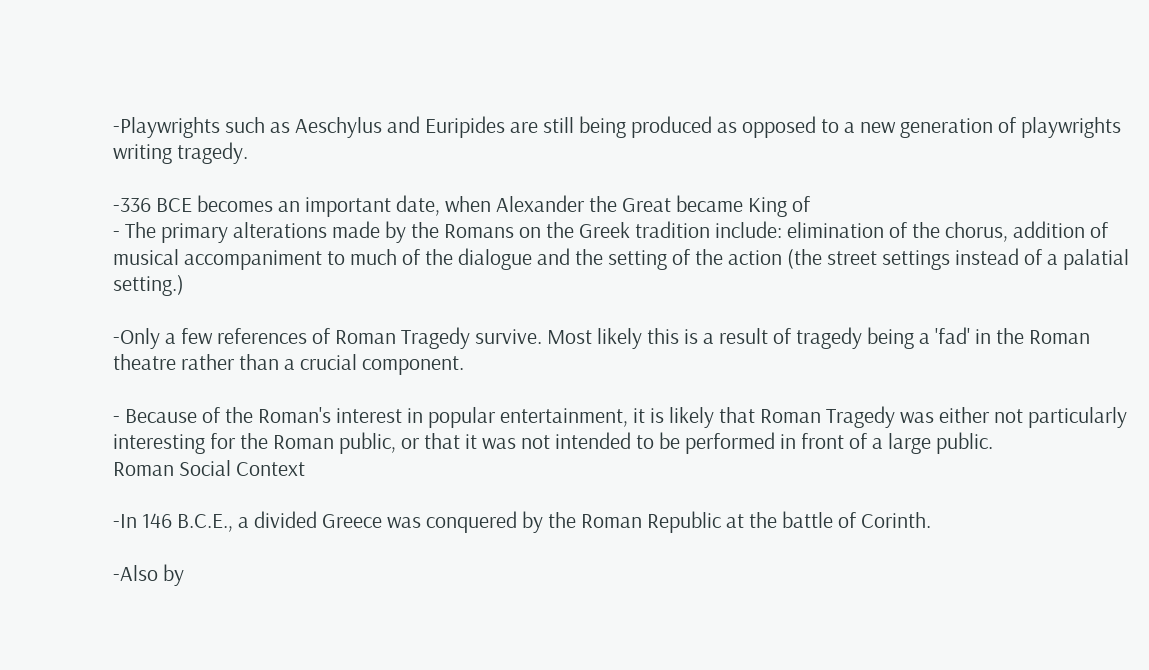-Playwrights such as Aeschylus and Euripides are still being produced as opposed to a new generation of playwrights writing tragedy.

-336 BCE becomes an important date, when Alexander the Great became King of
- The primary alterations made by the Romans on the Greek tradition include: elimination of the chorus, addition of musical accompaniment to much of the dialogue and the setting of the action (the street settings instead of a palatial setting.)

-Only a few references of Roman Tragedy survive. Most likely this is a result of tragedy being a 'fad' in the Roman theatre rather than a crucial component.

- Because of the Roman's interest in popular entertainment, it is likely that Roman Tragedy was either not particularly interesting for the Roman public, or that it was not intended to be performed in front of a large public.
Roman Social Context

-In 146 B.C.E., a divided Greece was conquered by the Roman Republic at the battle of Corinth.

-Also by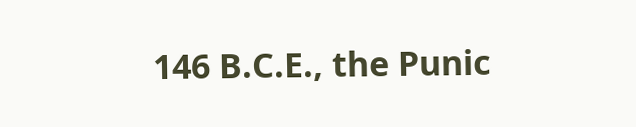146 B.C.E., the Punic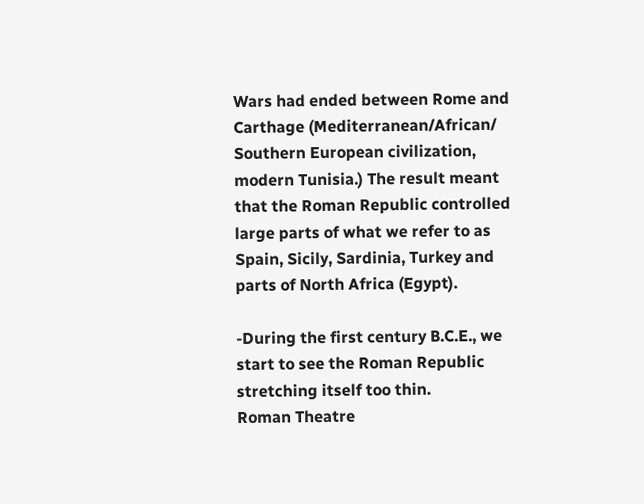Wars had ended between Rome and Carthage (Mediterranean/African/ Southern European civilization, modern Tunisia.) The result meant that the Roman Republic controlled large parts of what we refer to as Spain, Sicily, Sardinia, Turkey and parts of North Africa (Egypt).

-During the first century B.C.E., we start to see the Roman Republic stretching itself too thin.
Roman Theatre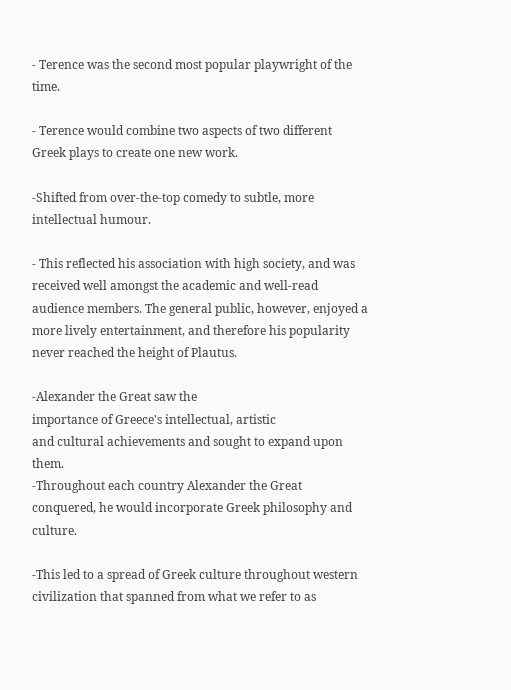- Terence was the second most popular playwright of the time.

- Terence would combine two aspects of two different Greek plays to create one new work.

-Shifted from over-the-top comedy to subtle, more intellectual humour.

- This reflected his association with high society, and was received well amongst the academic and well-read audience members. The general public, however, enjoyed a more lively entertainment, and therefore his popularity never reached the height of Plautus.

-Alexander the Great saw the
importance of Greece's intellectual, artistic
and cultural achievements and sought to expand upon them.
-Throughout each country Alexander the Great conquered, he would incorporate Greek philosophy and culture.

-This led to a spread of Greek culture throughout western civilization that spanned from what we refer to as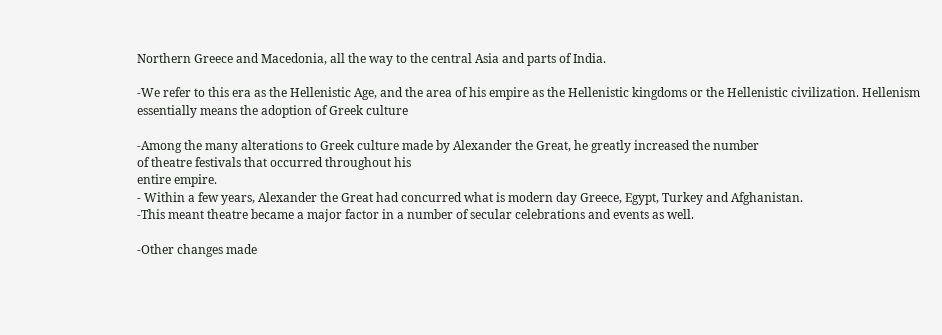Northern Greece and Macedonia, all the way to the central Asia and parts of India.

-We refer to this era as the Hellenistic Age, and the area of his empire as the Hellenistic kingdoms or the Hellenistic civilization. Hellenism essentially means the adoption of Greek culture

-Among the many alterations to Greek culture made by Alexander the Great, he greatly increased the number
of theatre festivals that occurred throughout his
entire empire.
- Within a few years, Alexander the Great had concurred what is modern day Greece, Egypt, Turkey and Afghanistan.
-This meant theatre became a major factor in a number of secular celebrations and events as well.

-Other changes made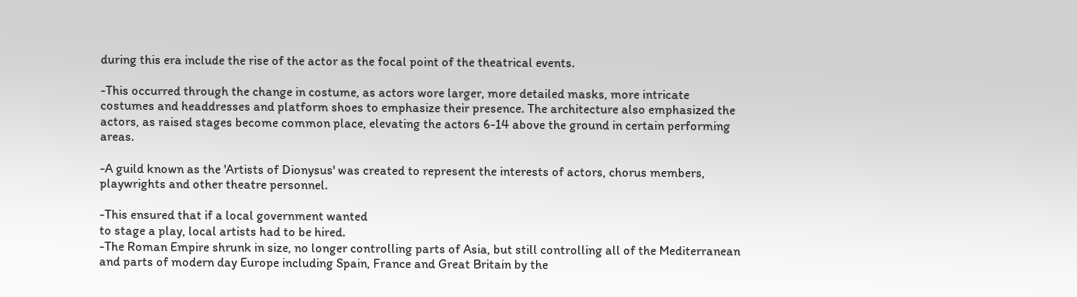during this era include the rise of the actor as the focal point of the theatrical events.

-This occurred through the change in costume, as actors wore larger, more detailed masks, more intricate costumes and headdresses and platform shoes to emphasize their presence. The architecture also emphasized the actors, as raised stages become common place, elevating the actors 6-14 above the ground in certain performing areas.

-A guild known as the 'Artists of Dionysus' was created to represent the interests of actors, chorus members, playwrights and other theatre personnel.

-This ensured that if a local government wanted
to stage a play, local artists had to be hired.
-The Roman Empire shrunk in size, no longer controlling parts of Asia, but still controlling all of the Mediterranean and parts of modern day Europe including Spain, France and Great Britain by the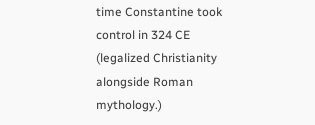time Constantine took control in 324 CE (legalized Christianity alongside Roman mythology.)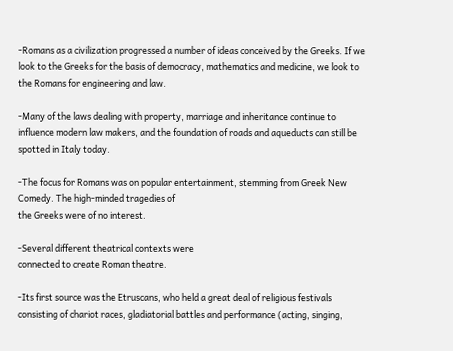-Romans as a civilization progressed a number of ideas conceived by the Greeks. If we look to the Greeks for the basis of democracy, mathematics and medicine, we look to the Romans for engineering and law.

-Many of the laws dealing with property, marriage and inheritance continue to influence modern law makers, and the foundation of roads and aqueducts can still be spotted in Italy today.

-The focus for Romans was on popular entertainment, stemming from Greek New Comedy. The high-minded tragedies of
the Greeks were of no interest.

-Several different theatrical contexts were
connected to create Roman theatre.

-Its first source was the Etruscans, who held a great deal of religious festivals consisting of chariot races, gladiatorial battles and performance (acting, singing,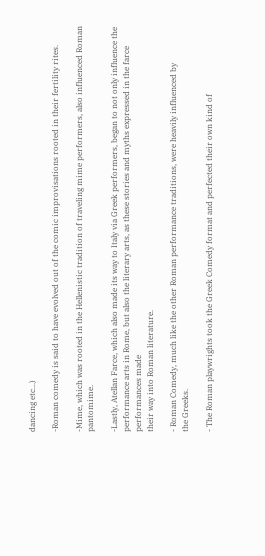dancing etc...)

-Roman comedy is said to have evolved out of the comic improvisations rooted in their fertility rites.

-Mime, which was rooted in the Hellenistic tradition of traveling mime performers, also influenced Roman pantomime.

-Lastly, Atellan Farce, which also made its way to Italy via Greek performers, began to not only influence the performance arts in Rome, but also the literary arts, as these stories and myths expressed in the farce performances made
their way into Roman literature.

- Roman Comedy, much like the other Roman performance traditions, were heavily influenced by
the Greeks.

- The Roman playwrights took the Greek Comedy format and perfected their own kind of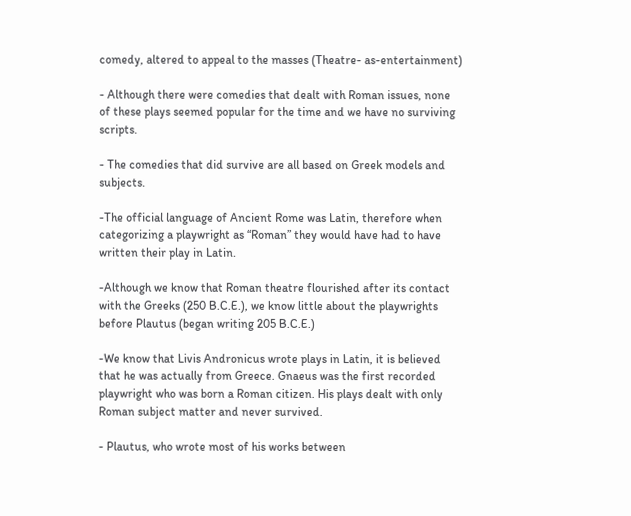comedy, altered to appeal to the masses (Theatre- as-entertainment)

- Although there were comedies that dealt with Roman issues, none of these plays seemed popular for the time and we have no surviving scripts.

- The comedies that did survive are all based on Greek models and subjects.

-The official language of Ancient Rome was Latin, therefore when categorizing a playwright as “Roman” they would have had to have written their play in Latin.

-Although we know that Roman theatre flourished after its contact with the Greeks (250 B.C.E.), we know little about the playwrights before Plautus (began writing 205 B.C.E.)

-We know that Livis Andronicus wrote plays in Latin, it is believed that he was actually from Greece. Gnaeus was the first recorded playwright who was born a Roman citizen. His plays dealt with only Roman subject matter and never survived.

- Plautus, who wrote most of his works between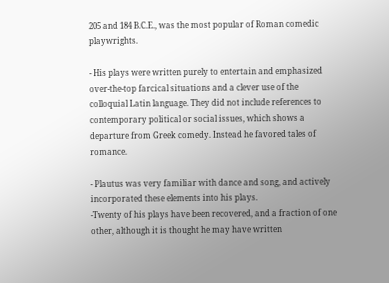205 and 184 B.C.E., was the most popular of Roman comedic playwrights.

- His plays were written purely to entertain and emphasized over-the-top farcical situations and a clever use of the colloquial Latin language. They did not include references to contemporary political or social issues, which shows a departure from Greek comedy. Instead he favored tales of romance.

- Plautus was very familiar with dance and song, and actively incorporated these elements into his plays.
-Twenty of his plays have been recovered, and a fraction of one other, although it is thought he may have written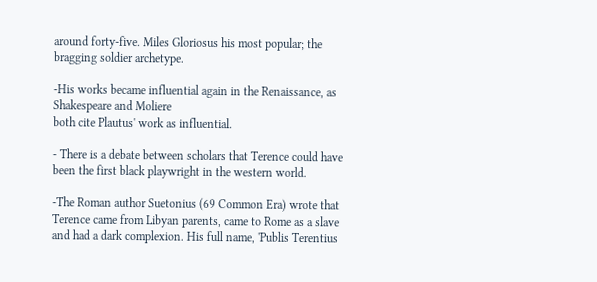around forty-five. Miles Gloriosus his most popular; the bragging soldier archetype.

-His works became influential again in the Renaissance, as Shakespeare and Moliere
both cite Plautus' work as influential.

- There is a debate between scholars that Terence could have been the first black playwright in the western world.

-The Roman author Suetonius (69 Common Era) wrote that Terence came from Libyan parents, came to Rome as a slave and had a dark complexion. His full name, 'Publis Terentius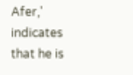Afer,' indicates that he is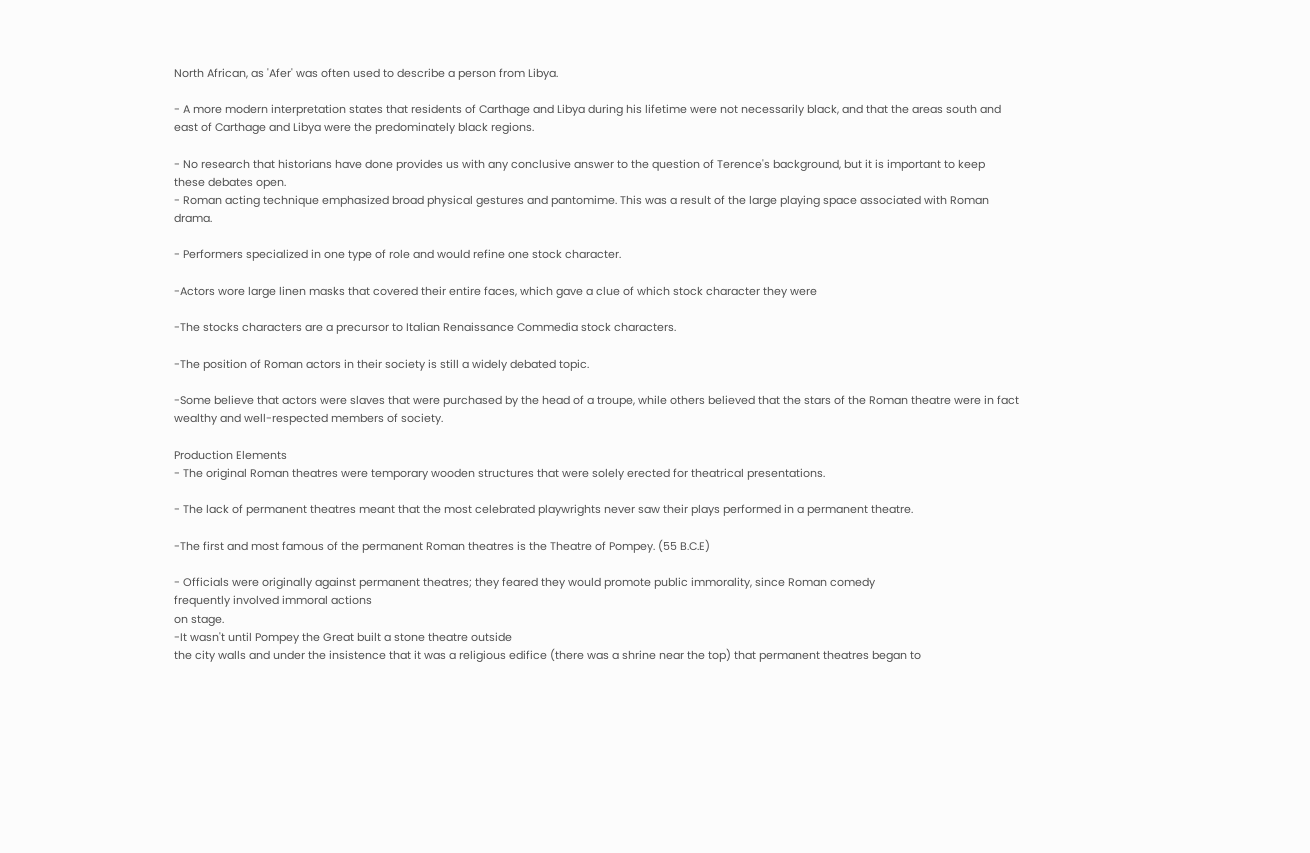North African, as 'Afer' was often used to describe a person from Libya.

- A more modern interpretation states that residents of Carthage and Libya during his lifetime were not necessarily black, and that the areas south and east of Carthage and Libya were the predominately black regions.

- No research that historians have done provides us with any conclusive answer to the question of Terence's background, but it is important to keep
these debates open.
- Roman acting technique emphasized broad physical gestures and pantomime. This was a result of the large playing space associated with Roman drama.

- Performers specialized in one type of role and would refine one stock character.

-Actors wore large linen masks that covered their entire faces, which gave a clue of which stock character they were

-The stocks characters are a precursor to Italian Renaissance Commedia stock characters.

-The position of Roman actors in their society is still a widely debated topic.

-Some believe that actors were slaves that were purchased by the head of a troupe, while others believed that the stars of the Roman theatre were in fact wealthy and well-respected members of society.

Production Elements
- The original Roman theatres were temporary wooden structures that were solely erected for theatrical presentations.

- The lack of permanent theatres meant that the most celebrated playwrights never saw their plays performed in a permanent theatre.

-The first and most famous of the permanent Roman theatres is the Theatre of Pompey. (55 B.C.E)

- Officials were originally against permanent theatres; they feared they would promote public immorality, since Roman comedy
frequently involved immoral actions
on stage.
-It wasn't until Pompey the Great built a stone theatre outside
the city walls and under the insistence that it was a religious edifice (there was a shrine near the top) that permanent theatres began to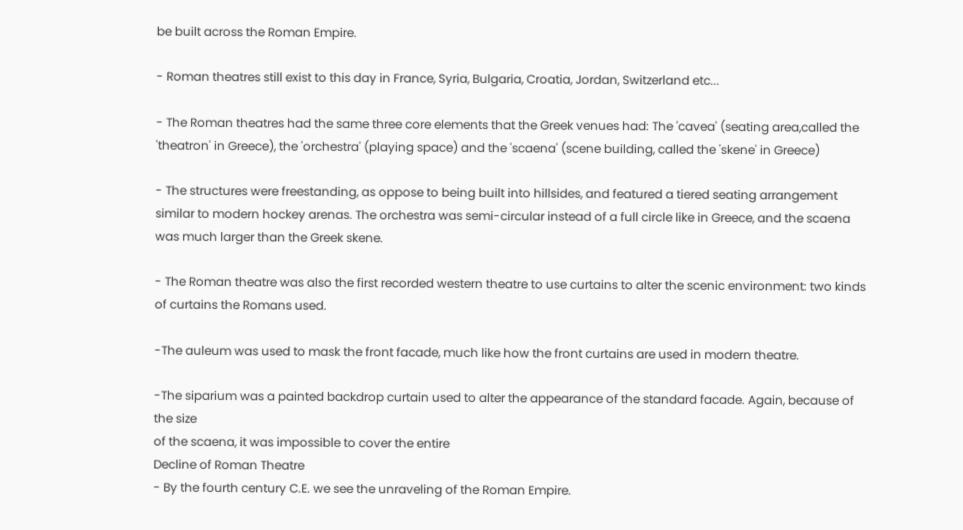be built across the Roman Empire.

- Roman theatres still exist to this day in France, Syria, Bulgaria, Croatia, Jordan, Switzerland etc...

- The Roman theatres had the same three core elements that the Greek venues had: The 'cavea' (seating area,called the 'theatron' in Greece), the 'orchestra' (playing space) and the 'scaena' (scene building, called the 'skene' in Greece)

- The structures were freestanding, as oppose to being built into hillsides, and featured a tiered seating arrangement similar to modern hockey arenas. The orchestra was semi-circular instead of a full circle like in Greece, and the scaena was much larger than the Greek skene.

- The Roman theatre was also the first recorded western theatre to use curtains to alter the scenic environment: two kinds of curtains the Romans used.

-The auleum was used to mask the front facade, much like how the front curtains are used in modern theatre.

-The siparium was a painted backdrop curtain used to alter the appearance of the standard facade. Again, because of the size
of the scaena, it was impossible to cover the entire
Decline of Roman Theatre
- By the fourth century C.E. we see the unraveling of the Roman Empire.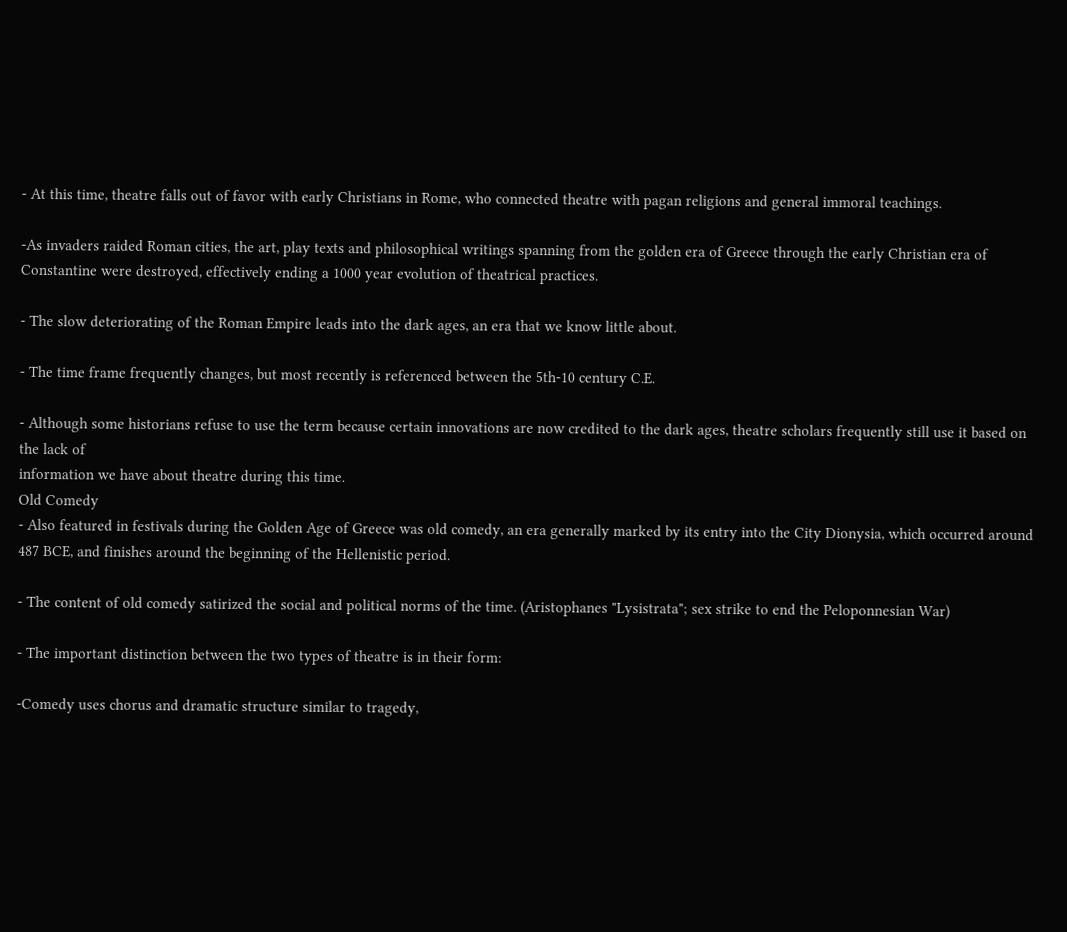- At this time, theatre falls out of favor with early Christians in Rome, who connected theatre with pagan religions and general immoral teachings.

-As invaders raided Roman cities, the art, play texts and philosophical writings spanning from the golden era of Greece through the early Christian era of Constantine were destroyed, effectively ending a 1000 year evolution of theatrical practices.

- The slow deteriorating of the Roman Empire leads into the dark ages, an era that we know little about.

- The time frame frequently changes, but most recently is referenced between the 5th-10 century C.E.

- Although some historians refuse to use the term because certain innovations are now credited to the dark ages, theatre scholars frequently still use it based on the lack of
information we have about theatre during this time.
Old Comedy
- Also featured in festivals during the Golden Age of Greece was old comedy, an era generally marked by its entry into the City Dionysia, which occurred around 487 BCE, and finishes around the beginning of the Hellenistic period.

- The content of old comedy satirized the social and political norms of the time. (Aristophanes "Lysistrata"; sex strike to end the Peloponnesian War)

- The important distinction between the two types of theatre is in their form:

-Comedy uses chorus and dramatic structure similar to tragedy,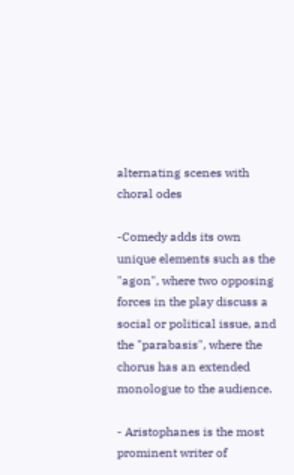alternating scenes with choral odes

-Comedy adds its own unique elements such as the "agon", where two opposing forces in the play discuss a social or political issue, and the "parabasis", where the chorus has an extended monologue to the audience.

- Aristophanes is the most prominent writer of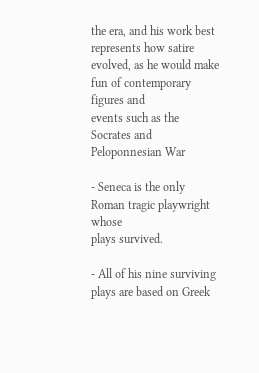the era, and his work best represents how satire evolved, as he would make fun of contemporary figures and
events such as the Socrates and
Peloponnesian War

- Seneca is the only Roman tragic playwright whose
plays survived.

- All of his nine surviving plays are based on Greek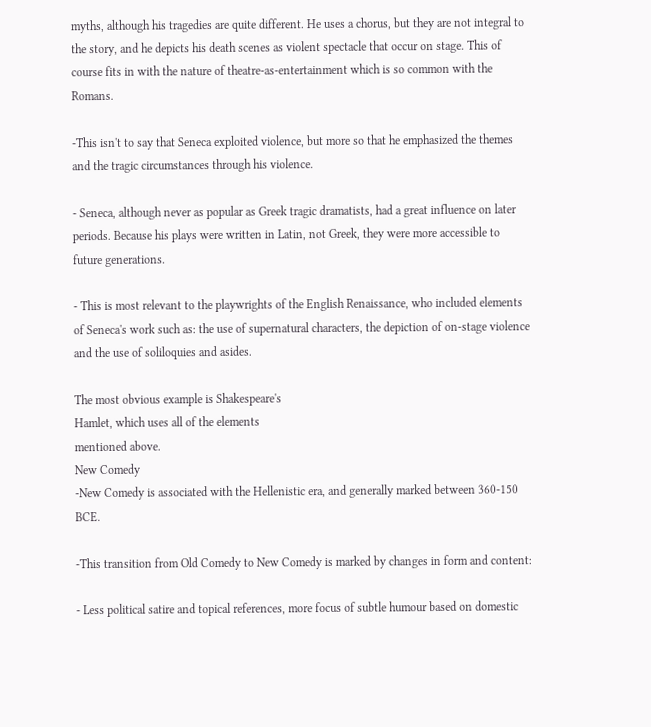myths, although his tragedies are quite different. He uses a chorus, but they are not integral to the story, and he depicts his death scenes as violent spectacle that occur on stage. This of course fits in with the nature of theatre-as-entertainment which is so common with the Romans.

-This isn't to say that Seneca exploited violence, but more so that he emphasized the themes and the tragic circumstances through his violence.

- Seneca, although never as popular as Greek tragic dramatists, had a great influence on later periods. Because his plays were written in Latin, not Greek, they were more accessible to future generations.

- This is most relevant to the playwrights of the English Renaissance, who included elements of Seneca's work such as: the use of supernatural characters, the depiction of on-stage violence and the use of soliloquies and asides.

The most obvious example is Shakespeare's
Hamlet, which uses all of the elements
mentioned above.
New Comedy
-New Comedy is associated with the Hellenistic era, and generally marked between 360-150 BCE.

-This transition from Old Comedy to New Comedy is marked by changes in form and content:

- Less political satire and topical references, more focus of subtle humour based on domestic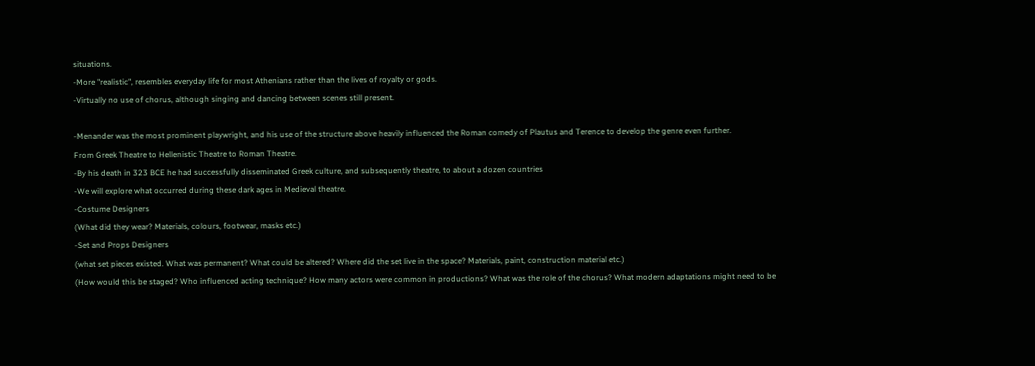situations.
-More "realistic", resembles everyday life for most Athenians rather than the lives of royalty or gods.
-Virtually no use of chorus, although singing and dancing between scenes still present.

-Menander was the most prominent playwright, and his use of the structure above heavily influenced the Roman comedy of Plautus and Terence to develop the genre even further.
From Greek Theatre to Hellenistic Theatre to Roman Theatre.
-By his death in 323 BCE he had successfully disseminated Greek culture, and subsequently theatre, to about a dozen countries
-We will explore what occurred during these dark ages in Medieval theatre.
-Costume Designers
(What did they wear? Materials, colours, footwear, masks etc.)
-Set and Props Designers
(what set pieces existed. What was permanent? What could be altered? Where did the set live in the space? Materials, paint, construction material etc.)
(How would this be staged? Who influenced acting technique? How many actors were common in productions? What was the role of the chorus? What modern adaptations might need to be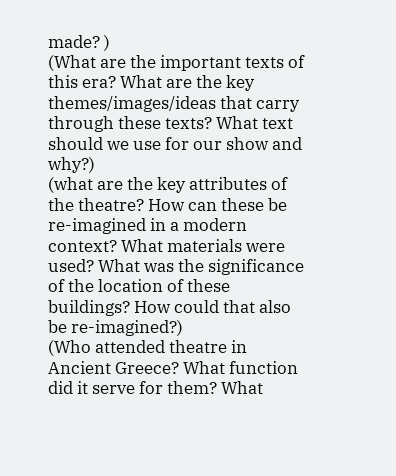made? )
(What are the important texts of this era? What are the key themes/images/ideas that carry through these texts? What text should we use for our show and why?)
(what are the key attributes of the theatre? How can these be re-imagined in a modern context? What materials were used? What was the significance of the location of these buildings? How could that also be re-imagined?)
(Who attended theatre in Ancient Greece? What function did it serve for them? What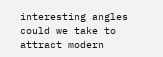interesting angles could we take to attract modern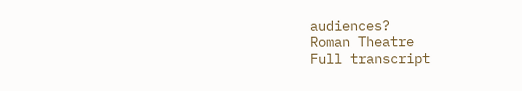audiences?
Roman Theatre
Full transcript